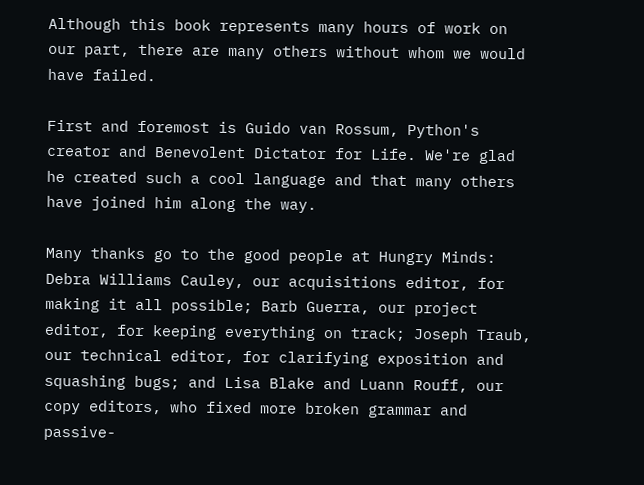Although this book represents many hours of work on our part, there are many others without whom we would have failed.

First and foremost is Guido van Rossum, Python's creator and Benevolent Dictator for Life. We're glad he created such a cool language and that many others have joined him along the way.

Many thanks go to the good people at Hungry Minds: Debra Williams Cauley, our acquisitions editor, for making it all possible; Barb Guerra, our project editor, for keeping everything on track; Joseph Traub, our technical editor, for clarifying exposition and squashing bugs; and Lisa Blake and Luann Rouff, our copy editors, who fixed more broken grammar and passive-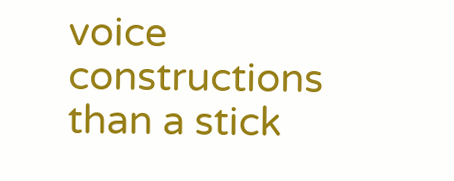voice constructions than a stick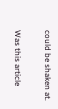could be shaken at.

Was this article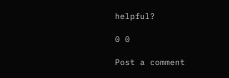helpful?

0 0

Post a comment